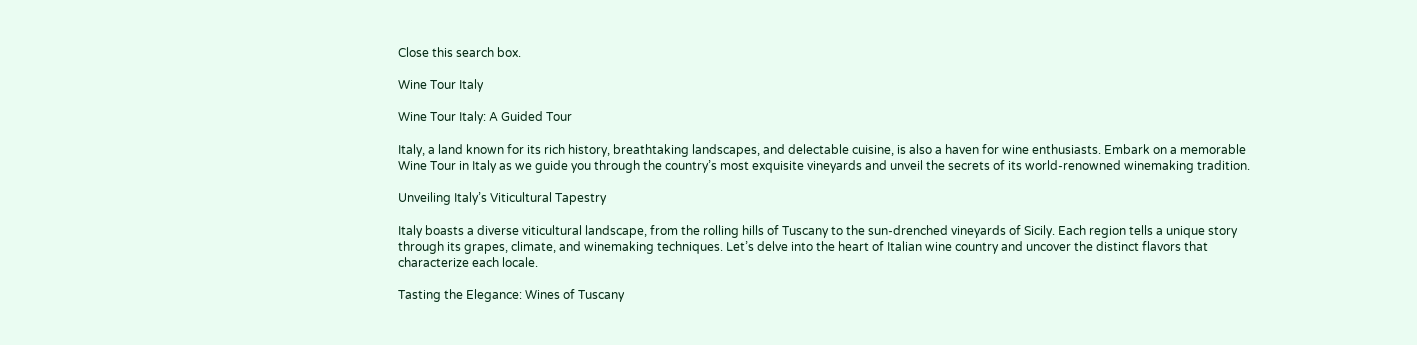Close this search box.

Wine Tour Italy

Wine Tour Italy: A Guided Tour

Italy, a land known for its rich history, breathtaking landscapes, and delectable cuisine, is also a haven for wine enthusiasts. Embark on a memorable Wine Tour in Italy as we guide you through the country’s most exquisite vineyards and unveil the secrets of its world-renowned winemaking tradition.

Unveiling Italy’s Viticultural Tapestry

Italy boasts a diverse viticultural landscape, from the rolling hills of Tuscany to the sun-drenched vineyards of Sicily. Each region tells a unique story through its grapes, climate, and winemaking techniques. Let’s delve into the heart of Italian wine country and uncover the distinct flavors that characterize each locale.

Tasting the Elegance: Wines of Tuscany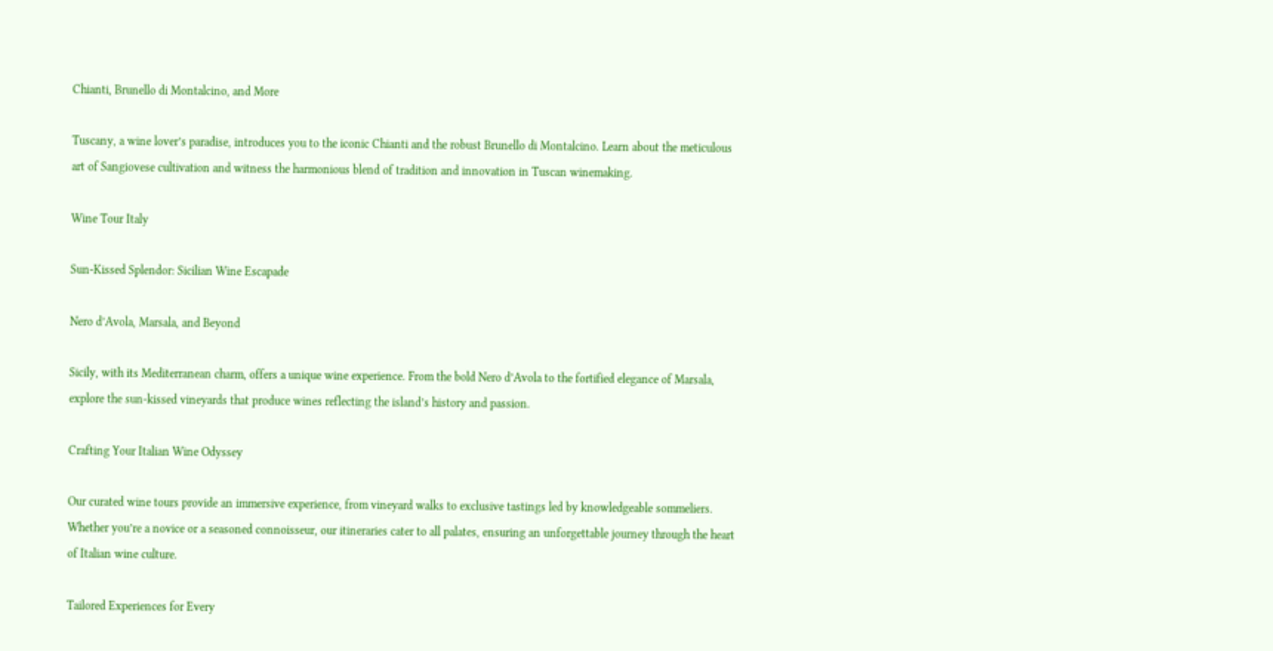Chianti, Brunello di Montalcino, and More

Tuscany, a wine lover’s paradise, introduces you to the iconic Chianti and the robust Brunello di Montalcino. Learn about the meticulous art of Sangiovese cultivation and witness the harmonious blend of tradition and innovation in Tuscan winemaking.

Wine Tour Italy

Sun-Kissed Splendor: Sicilian Wine Escapade

Nero d’Avola, Marsala, and Beyond

Sicily, with its Mediterranean charm, offers a unique wine experience. From the bold Nero d’Avola to the fortified elegance of Marsala, explore the sun-kissed vineyards that produce wines reflecting the island’s history and passion.

Crafting Your Italian Wine Odyssey

Our curated wine tours provide an immersive experience, from vineyard walks to exclusive tastings led by knowledgeable sommeliers. Whether you’re a novice or a seasoned connoisseur, our itineraries cater to all palates, ensuring an unforgettable journey through the heart of Italian wine culture.

Tailored Experiences for Every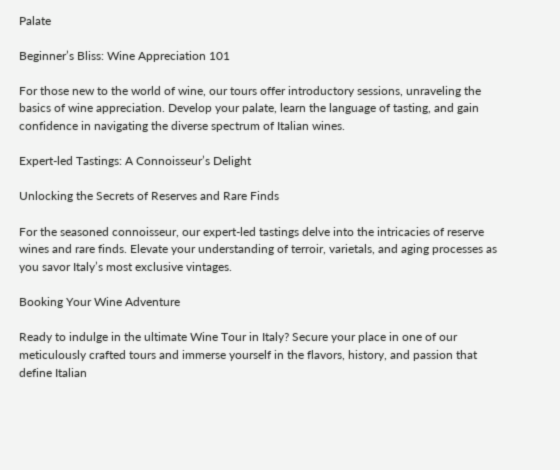Palate

Beginner’s Bliss: Wine Appreciation 101

For those new to the world of wine, our tours offer introductory sessions, unraveling the basics of wine appreciation. Develop your palate, learn the language of tasting, and gain confidence in navigating the diverse spectrum of Italian wines.

Expert-led Tastings: A Connoisseur’s Delight

Unlocking the Secrets of Reserves and Rare Finds

For the seasoned connoisseur, our expert-led tastings delve into the intricacies of reserve wines and rare finds. Elevate your understanding of terroir, varietals, and aging processes as you savor Italy’s most exclusive vintages.

Booking Your Wine Adventure

Ready to indulge in the ultimate Wine Tour in Italy? Secure your place in one of our meticulously crafted tours and immerse yourself in the flavors, history, and passion that define Italian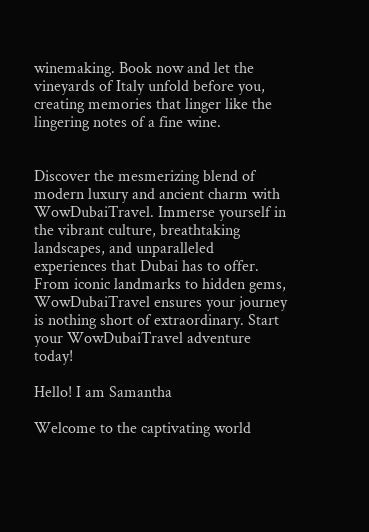winemaking. Book now and let the vineyards of Italy unfold before you, creating memories that linger like the lingering notes of a fine wine.


Discover the mesmerizing blend of modern luxury and ancient charm with WowDubaiTravel. Immerse yourself in the vibrant culture, breathtaking landscapes, and unparalleled experiences that Dubai has to offer. From iconic landmarks to hidden gems, WowDubaiTravel ensures your journey is nothing short of extraordinary. Start your WowDubaiTravel adventure today!

Hello! I am Samantha

Welcome to the captivating world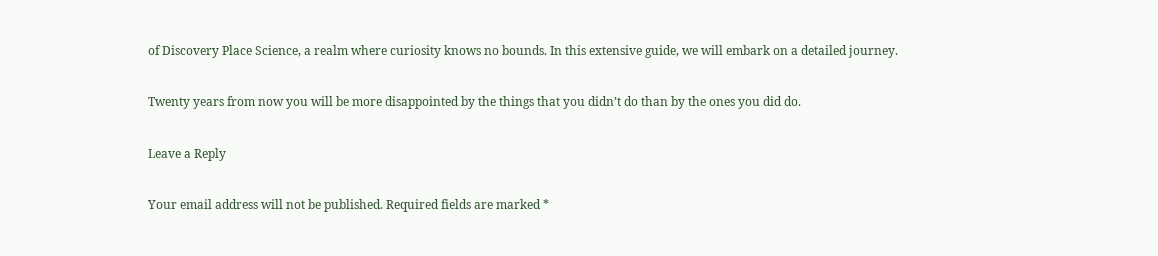of Discovery Place Science, a realm where curiosity knows no bounds. In this extensive guide, we will embark on a detailed journey.

Twenty years from now you will be more disappointed by the things that you didn’t do than by the ones you did do.

Leave a Reply

Your email address will not be published. Required fields are marked *